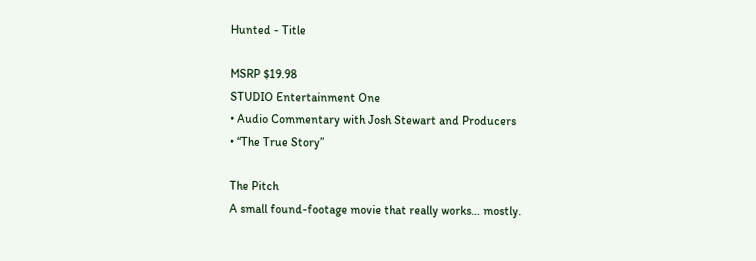Hunted - Title

MSRP $19.98
STUDIO Entertainment One
• Audio Commentary with Josh Stewart and Producers
• “The True Story”

The Pitch
A small found-footage movie that really works… mostly.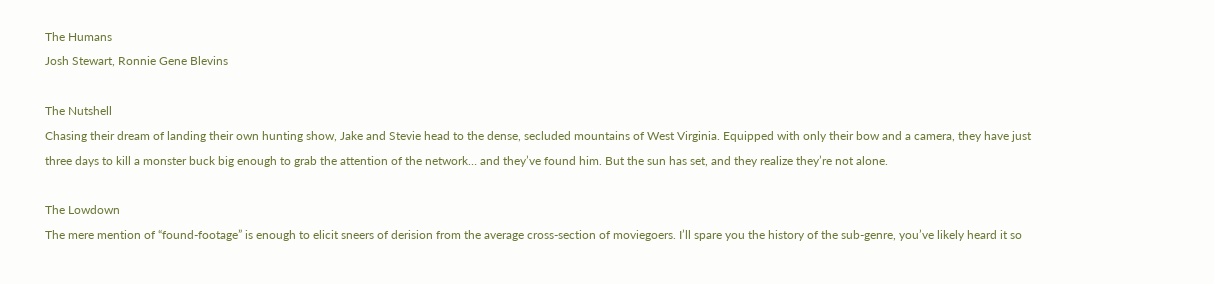The Humans
Josh Stewart, Ronnie Gene Blevins

The Nutshell
Chasing their dream of landing their own hunting show, Jake and Stevie head to the dense, secluded mountains of West Virginia. Equipped with only their bow and a camera, they have just three days to kill a monster buck big enough to grab the attention of the network… and they’ve found him. But the sun has set, and they realize they’re not alone.

The Lowdown
The mere mention of “found-footage” is enough to elicit sneers of derision from the average cross-section of moviegoers. I’ll spare you the history of the sub-genre, you’ve likely heard it so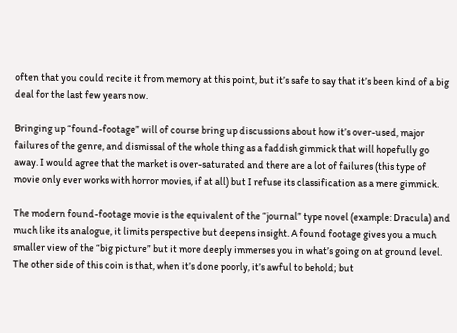often that you could recite it from memory at this point, but it’s safe to say that it’s been kind of a big deal for the last few years now.

Bringing up “found-footage” will of course bring up discussions about how it’s over-used, major failures of the genre, and dismissal of the whole thing as a faddish gimmick that will hopefully go away. I would agree that the market is over-saturated and there are a lot of failures (this type of movie only ever works with horror movies, if at all) but I refuse its classification as a mere gimmick.

The modern found-footage movie is the equivalent of the “journal” type novel (example: Dracula) and much like its analogue, it limits perspective but deepens insight. A found footage gives you a much smaller view of the “big picture” but it more deeply immerses you in what’s going on at ground level. The other side of this coin is that, when it’s done poorly, it’s awful to behold; but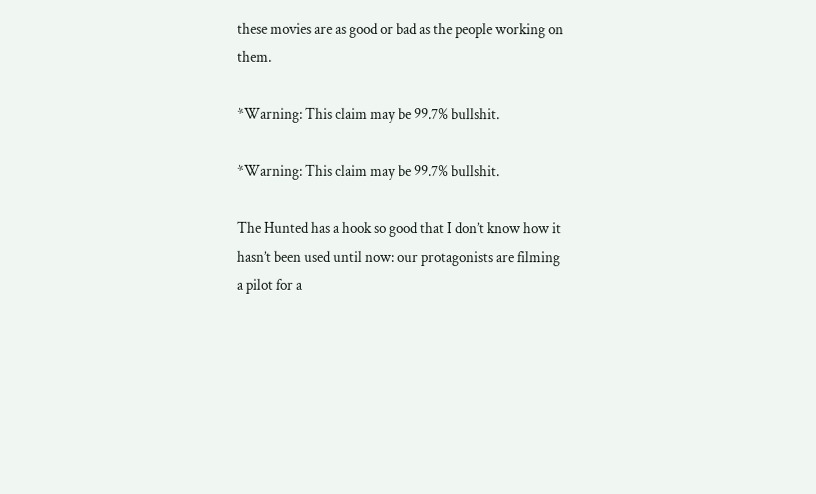these movies are as good or bad as the people working on them.

*Warning: This claim may be 99.7% bullshit.

*Warning: This claim may be 99.7% bullshit.

The Hunted has a hook so good that I don’t know how it hasn’t been used until now: our protagonists are filming a pilot for a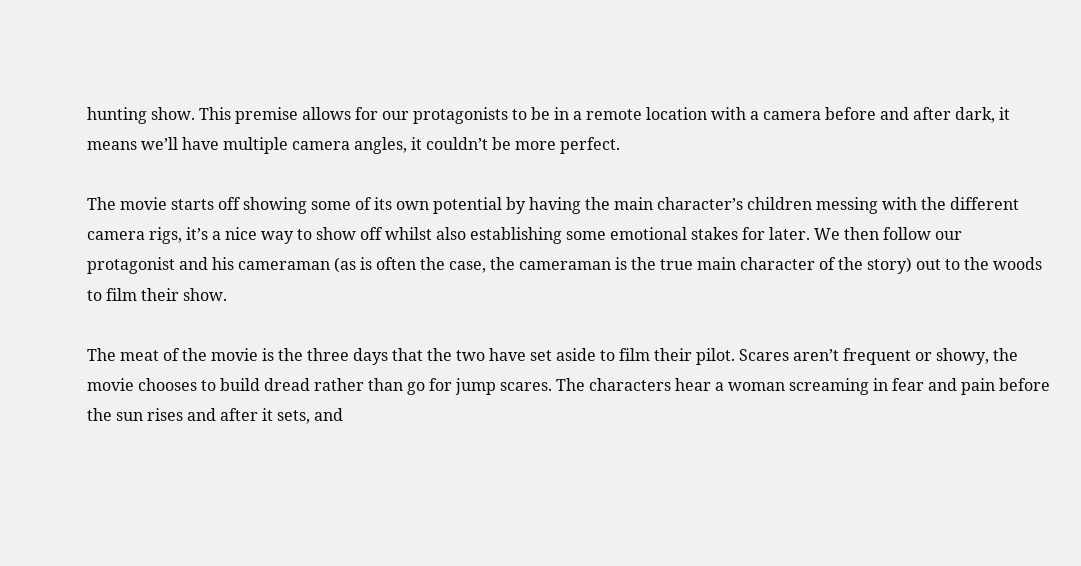hunting show. This premise allows for our protagonists to be in a remote location with a camera before and after dark, it means we’ll have multiple camera angles, it couldn’t be more perfect.

The movie starts off showing some of its own potential by having the main character’s children messing with the different camera rigs, it’s a nice way to show off whilst also establishing some emotional stakes for later. We then follow our protagonist and his cameraman (as is often the case, the cameraman is the true main character of the story) out to the woods to film their show.

The meat of the movie is the three days that the two have set aside to film their pilot. Scares aren’t frequent or showy, the movie chooses to build dread rather than go for jump scares. The characters hear a woman screaming in fear and pain before the sun rises and after it sets, and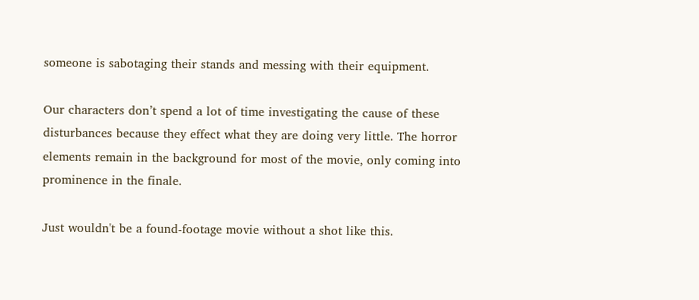someone is sabotaging their stands and messing with their equipment.

Our characters don’t spend a lot of time investigating the cause of these disturbances because they effect what they are doing very little. The horror elements remain in the background for most of the movie, only coming into prominence in the finale.

Just wouldn't be a found-footage movie without a shot like this.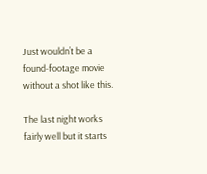Just wouldn’t be a found-footage movie without a shot like this.

The last night works fairly well but it starts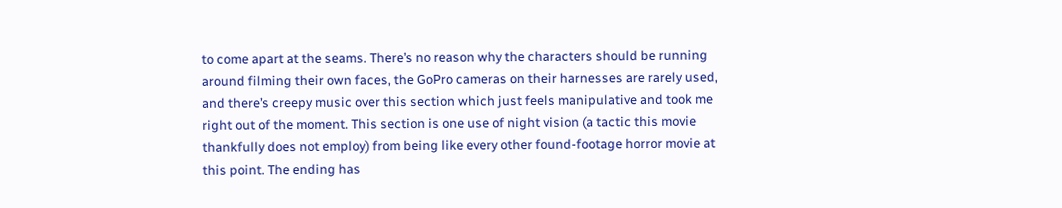to come apart at the seams. There’s no reason why the characters should be running around filming their own faces, the GoPro cameras on their harnesses are rarely used, and there’s creepy music over this section which just feels manipulative and took me right out of the moment. This section is one use of night vision (a tactic this movie thankfully does not employ) from being like every other found-footage horror movie at this point. The ending has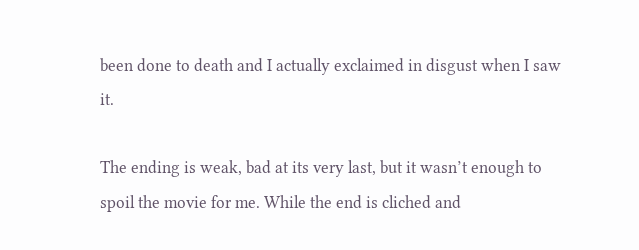been done to death and I actually exclaimed in disgust when I saw it.

The ending is weak, bad at its very last, but it wasn’t enough to spoil the movie for me. While the end is cliched and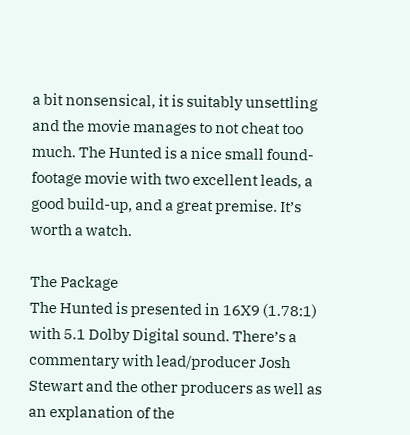a bit nonsensical, it is suitably unsettling and the movie manages to not cheat too much. The Hunted is a nice small found-footage movie with two excellent leads, a good build-up, and a great premise. It’s worth a watch.

The Package
The Hunted is presented in 16X9 (1.78:1) with 5.1 Dolby Digital sound. There’s a commentary with lead/producer Josh Stewart and the other producers as well as an explanation of the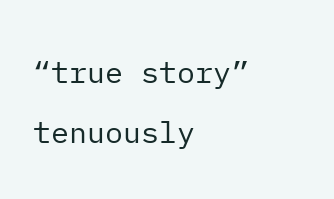“true story” tenuously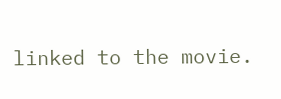linked to the movie.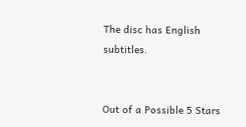The disc has English subtitles.


Out of a Possible 5 Stars